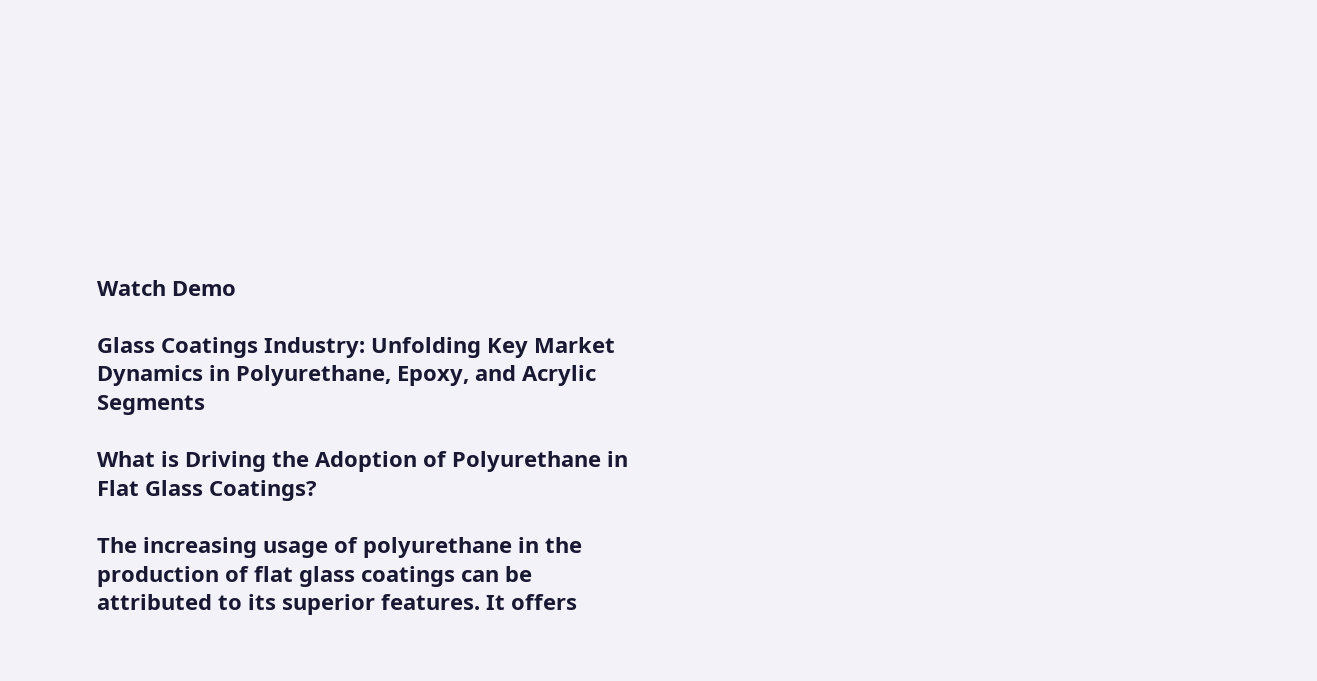Watch Demo

Glass Coatings Industry: Unfolding Key Market Dynamics in Polyurethane, Epoxy, and Acrylic Segments

What is Driving the Adoption of Polyurethane in Flat Glass Coatings?

The increasing usage of polyurethane in the production of flat glass coatings can be attributed to its superior features. It offers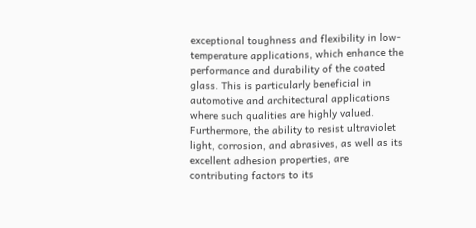exceptional toughness and flexibility in low-temperature applications, which enhance the performance and durability of the coated glass. This is particularly beneficial in automotive and architectural applications where such qualities are highly valued. Furthermore, the ability to resist ultraviolet light, corrosion, and abrasives, as well as its excellent adhesion properties, are contributing factors to its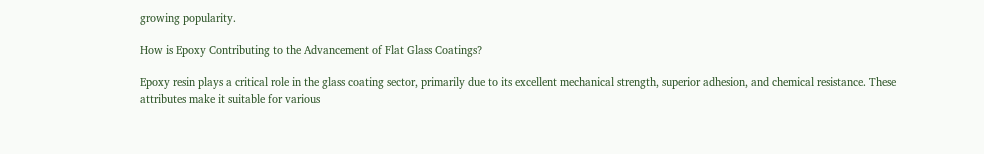growing popularity.

How is Epoxy Contributing to the Advancement of Flat Glass Coatings?

Epoxy resin plays a critical role in the glass coating sector, primarily due to its excellent mechanical strength, superior adhesion, and chemical resistance. These attributes make it suitable for various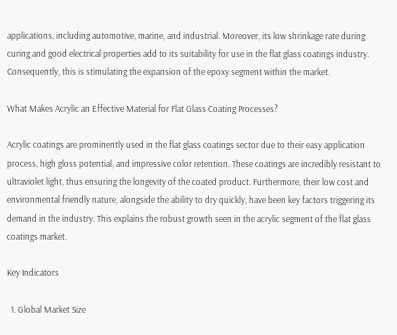applications, including automotive, marine, and industrial. Moreover, its low shrinkage rate during curing and good electrical properties add to its suitability for use in the flat glass coatings industry. Consequently, this is stimulating the expansion of the epoxy segment within the market.

What Makes Acrylic an Effective Material for Flat Glass Coating Processes?

Acrylic coatings are prominently used in the flat glass coatings sector due to their easy application process, high gloss potential, and impressive color retention. These coatings are incredibly resistant to ultraviolet light, thus ensuring the longevity of the coated product. Furthermore, their low cost and environmental friendly nature, alongside the ability to dry quickly, have been key factors triggering its demand in the industry. This explains the robust growth seen in the acrylic segment of the flat glass coatings market.

Key Indicators

  1. Global Market Size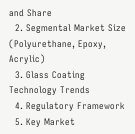and Share
  2. Segmental Market Size (Polyurethane, Epoxy, Acrylic)
  3. Glass Coating Technology Trends
  4. Regulatory Framework
  5. Key Market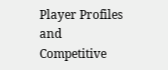Player Profiles and Competitive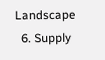Landscape
  6. Supply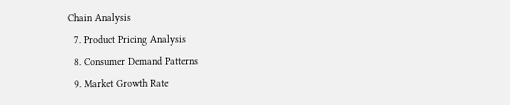Chain Analysis
  7. Product Pricing Analysis
  8. Consumer Demand Patterns
  9. Market Growth Rate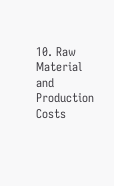10. Raw Material and Production Costs